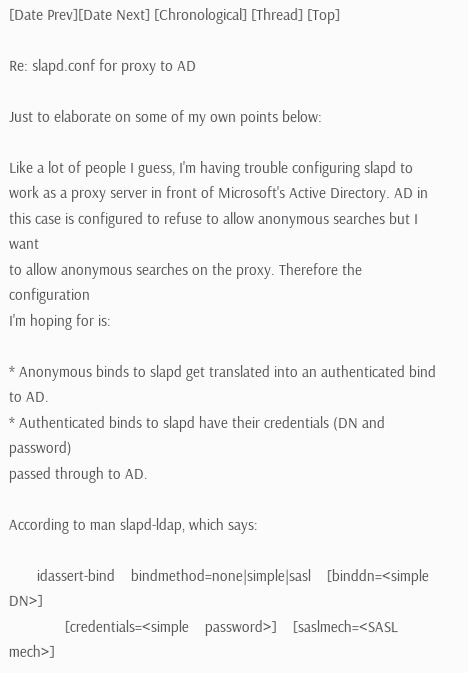[Date Prev][Date Next] [Chronological] [Thread] [Top]

Re: slapd.conf for proxy to AD

Just to elaborate on some of my own points below:

Like a lot of people I guess, I'm having trouble configuring slapd to
work as a proxy server in front of Microsoft's Active Directory. AD in
this case is configured to refuse to allow anonymous searches but I want
to allow anonymous searches on the proxy. Therefore the configuration
I'm hoping for is:

* Anonymous binds to slapd get translated into an authenticated bind to AD.
* Authenticated binds to slapd have their credentials (DN and password)
passed through to AD.

According to man slapd-ldap, which says:

       idassert-bind    bindmethod=none|simple|sasl    [binddn=<simple    DN>]
              [credentials=<simple    password>]    [saslmech=<SASL     mech>]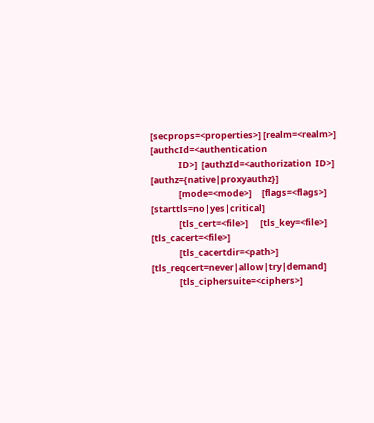[secprops=<properties>] [realm=<realm>] [authcId=<authentication
              ID>]  [authzId=<authorization  ID>]  [authz={native|proxyauthz}]
              [mode=<mode>]     [flags=<flags>]     [starttls=no|yes|critical]
              [tls_cert=<file>]      [tls_key=<file>]      [tls_cacert=<file>]
              [tls_cacertdir=<path>]      [tls_reqcert=never|allow|try|demand]
              [tls_ciphersuite=<ciphers>]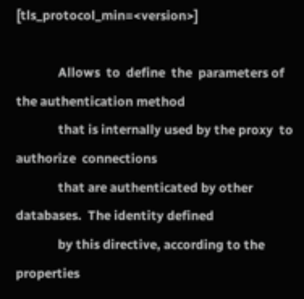[tls_protocol_min=<version>]

              Allows  to  define  the  parameters of the authentication method
              that is internally used by the proxy  to  authorize  connections
              that are authenticated by other databases.  The identity defined
              by this directive, according to the properties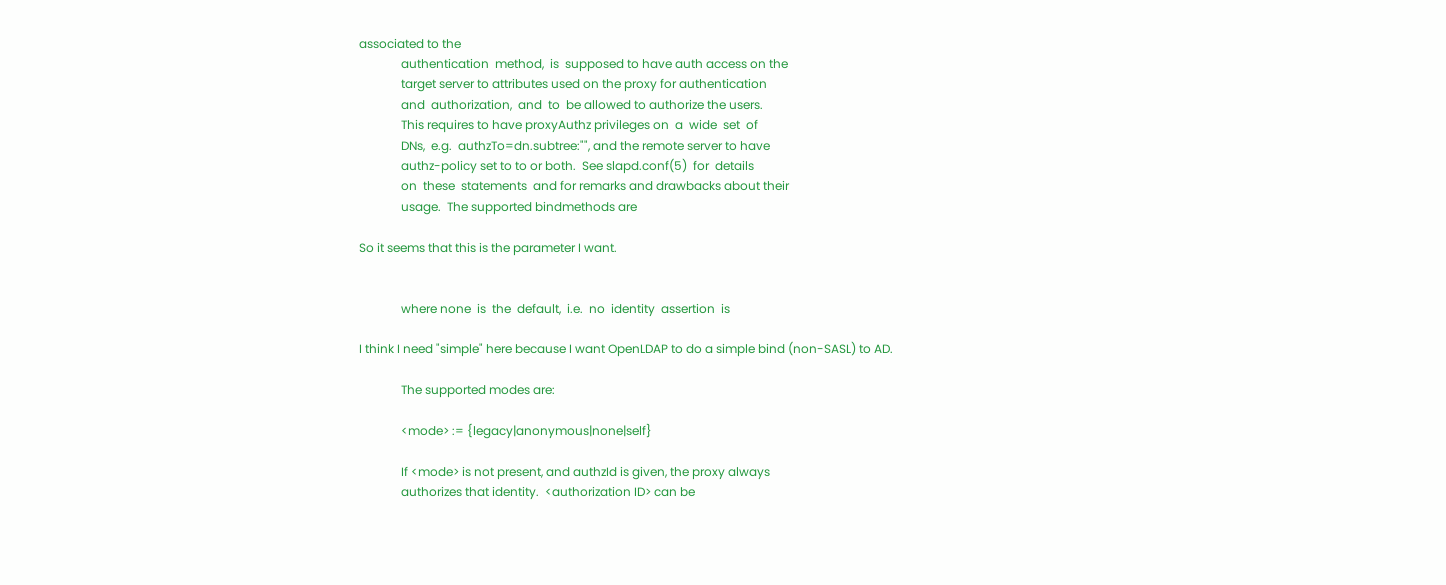associated to the
              authentication  method,  is  supposed to have auth access on the
              target server to attributes used on the proxy for authentication
              and  authorization,  and  to  be allowed to authorize the users.
              This requires to have proxyAuthz privileges on  a  wide  set  of
              DNs,  e.g.  authzTo=dn.subtree:"", and the remote server to have
              authz-policy set to to or both.  See slapd.conf(5)  for  details
              on  these  statements  and for remarks and drawbacks about their
              usage.  The supported bindmethods are

So it seems that this is the parameter I want.


              where none  is  the  default,  i.e.  no  identity  assertion  is

I think I need "simple" here because I want OpenLDAP to do a simple bind (non-SASL) to AD.

              The supported modes are:

              <mode> := {legacy|anonymous|none|self}

              If <mode> is not present, and authzId is given, the proxy always
              authorizes that identity.  <authorization ID> can be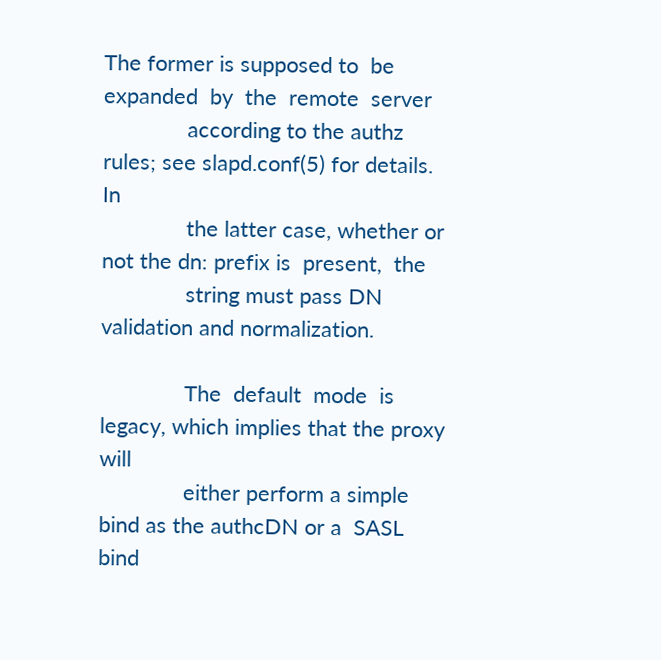The former is supposed to  be  expanded  by  the  remote  server
              according to the authz rules; see slapd.conf(5) for details.  In
              the latter case, whether or not the dn: prefix is  present,  the
              string must pass DN validation and normalization.

              The  default  mode  is legacy, which implies that the proxy will
              either perform a simple bind as the authcDN or a  SASL  bind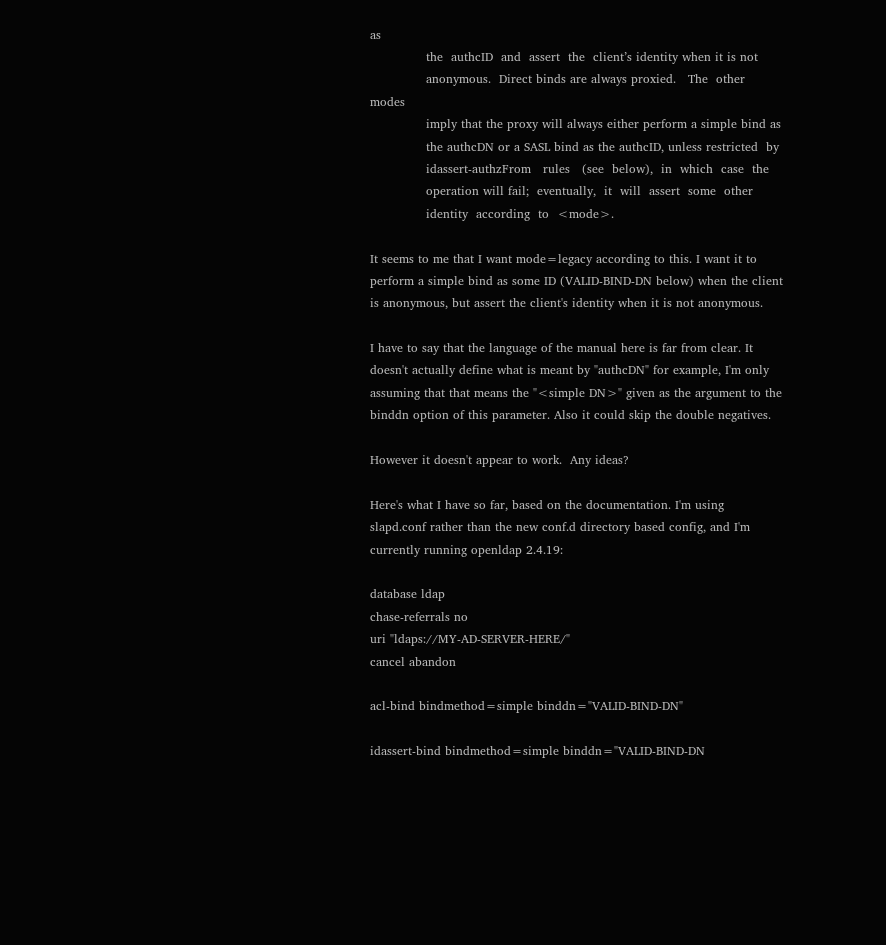as
              the  authcID  and  assert  the  client’s identity when it is not
              anonymous.  Direct binds are always proxied.   The  other  modes
              imply that the proxy will always either perform a simple bind as
              the authcDN or a SASL bind as the authcID, unless restricted  by
              idassert-authzFrom   rules   (see  below),  in  which  case  the
              operation will fail;  eventually,  it  will  assert  some  other
              identity  according  to  <mode>.

It seems to me that I want mode=legacy according to this. I want it to perform a simple bind as some ID (VALID-BIND-DN below) when the client is anonymous, but assert the client's identity when it is not anonymous.

I have to say that the language of the manual here is far from clear. It doesn't actually define what is meant by "authcDN" for example, I'm only assuming that that means the "<simple DN>" given as the argument to the binddn option of this parameter. Also it could skip the double negatives.

However it doesn't appear to work.  Any ideas?

Here's what I have so far, based on the documentation. I'm using
slapd.conf rather than the new conf.d directory based config, and I'm
currently running openldap 2.4.19:

database ldap
chase-referrals no
uri "ldaps://MY-AD-SERVER-HERE/"
cancel abandon

acl-bind bindmethod=simple binddn="VALID-BIND-DN"

idassert-bind bindmethod=simple binddn="VALID-BIND-DN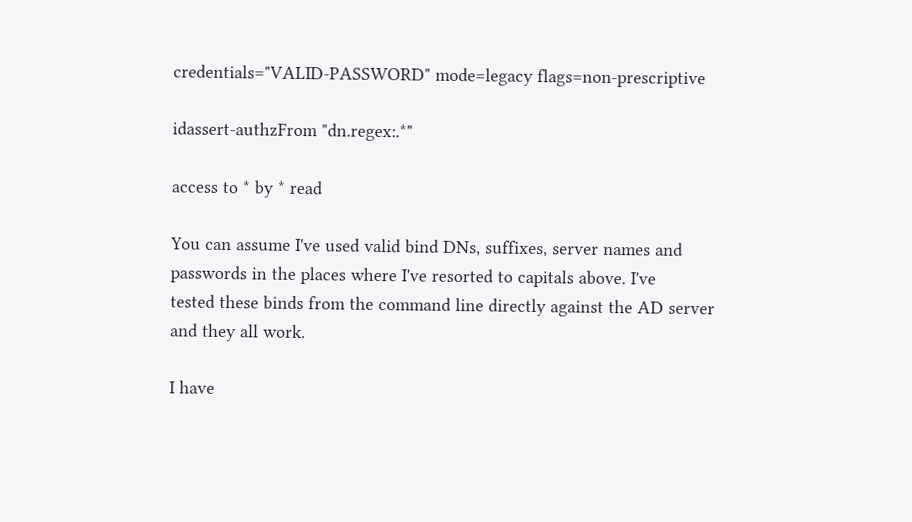credentials="VALID-PASSWORD" mode=legacy flags=non-prescriptive

idassert-authzFrom "dn.regex:.*"

access to * by * read

You can assume I've used valid bind DNs, suffixes, server names and
passwords in the places where I've resorted to capitals above. I've
tested these binds from the command line directly against the AD server
and they all work.

I have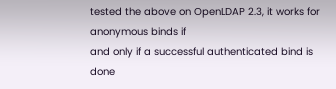tested the above on OpenLDAP 2.3, it works for anonymous binds if
and only if a successful authenticated bind is done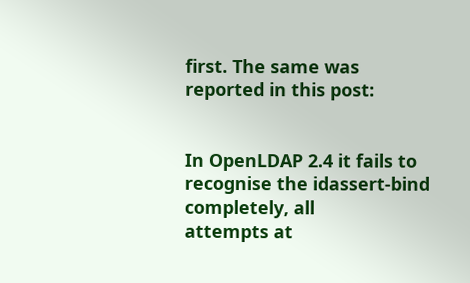first. The same was
reported in this post:


In OpenLDAP 2.4 it fails to recognise the idassert-bind completely, all
attempts at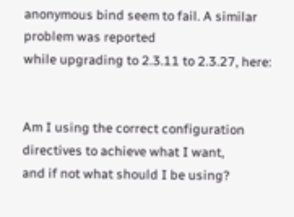anonymous bind seem to fail. A similar problem was reported
while upgrading to 2.3.11 to 2.3.27, here:


Am I using the correct configuration directives to achieve what I want,
and if not what should I be using?